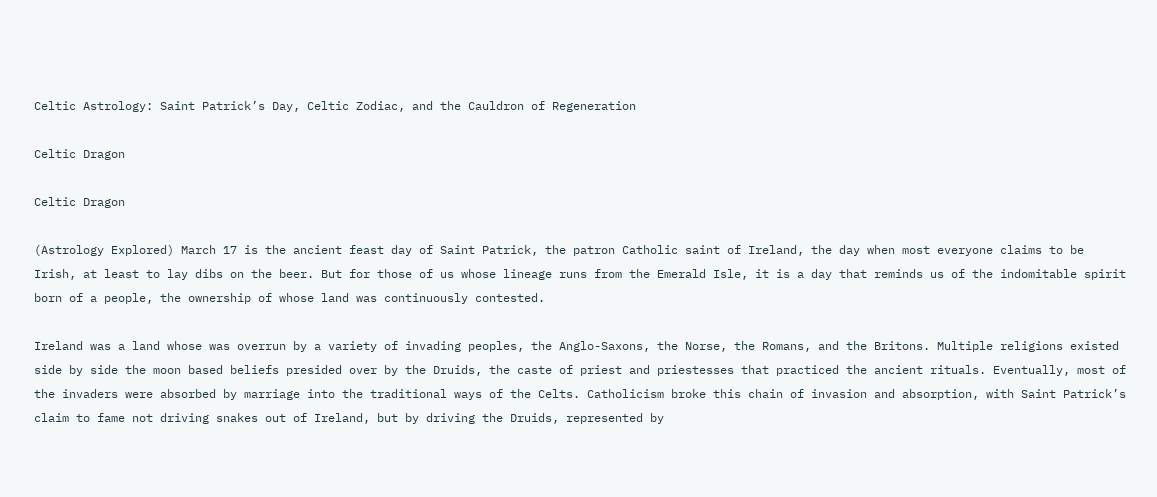Celtic Astrology: Saint Patrick’s Day, Celtic Zodiac, and the Cauldron of Regeneration

Celtic Dragon

Celtic Dragon

(Astrology Explored) March 17 is the ancient feast day of Saint Patrick, the patron Catholic saint of Ireland, the day when most everyone claims to be Irish, at least to lay dibs on the beer. But for those of us whose lineage runs from the Emerald Isle, it is a day that reminds us of the indomitable spirit born of a people, the ownership of whose land was continuously contested.

Ireland was a land whose was overrun by a variety of invading peoples, the Anglo-Saxons, the Norse, the Romans, and the Britons. Multiple religions existed side by side the moon based beliefs presided over by the Druids, the caste of priest and priestesses that practiced the ancient rituals. Eventually, most of the invaders were absorbed by marriage into the traditional ways of the Celts. Catholicism broke this chain of invasion and absorption, with Saint Patrick’s claim to fame not driving snakes out of Ireland, but by driving the Druids, represented by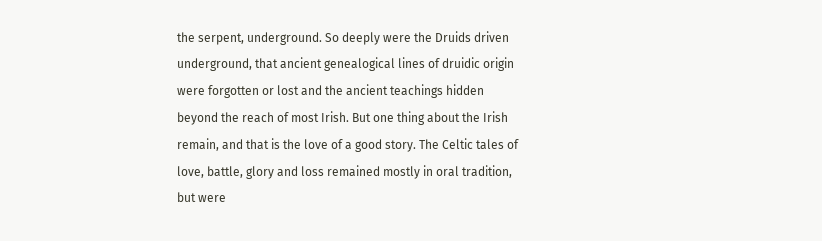the serpent, underground. So deeply were the Druids driven underground, that ancient genealogical lines of druidic origin were forgotten or lost and the ancient teachings hidden beyond the reach of most Irish. But one thing about the Irish remain, and that is the love of a good story. The Celtic tales of love, battle, glory and loss remained mostly in oral tradition, but were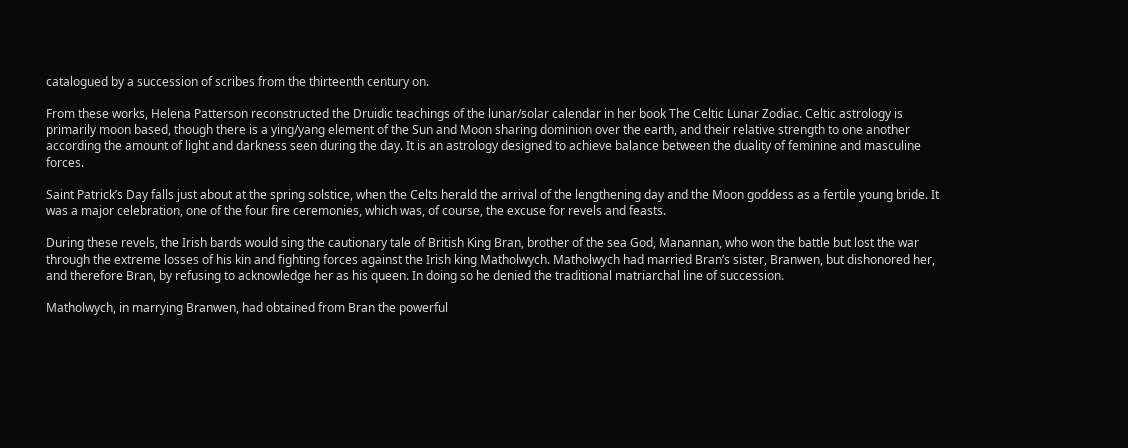catalogued by a succession of scribes from the thirteenth century on.

From these works, Helena Patterson reconstructed the Druidic teachings of the lunar/solar calendar in her book The Celtic Lunar Zodiac. Celtic astrology is primarily moon based, though there is a ying/yang element of the Sun and Moon sharing dominion over the earth, and their relative strength to one another according the amount of light and darkness seen during the day. It is an astrology designed to achieve balance between the duality of feminine and masculine forces.

Saint Patrick’s Day falls just about at the spring solstice, when the Celts herald the arrival of the lengthening day and the Moon goddess as a fertile young bride. It was a major celebration, one of the four fire ceremonies, which was, of course, the excuse for revels and feasts.

During these revels, the Irish bards would sing the cautionary tale of British King Bran, brother of the sea God, Manannan, who won the battle but lost the war through the extreme losses of his kin and fighting forces against the Irish king Matholwych. Matholwych had married Bran’s sister, Branwen, but dishonored her, and therefore Bran, by refusing to acknowledge her as his queen. In doing so he denied the traditional matriarchal line of succession.

Matholwych, in marrying Branwen, had obtained from Bran the powerful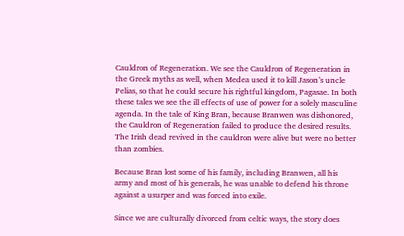Cauldron of Regeneration. We see the Cauldron of Regeneration in the Greek myths as well, when Medea used it to kill Jason’s uncle Pelias, so that he could secure his rightful kingdom, Pagasae. In both these tales we see the ill effects of use of power for a solely masculine agenda. In the tale of King Bran, because Branwen was dishonored, the Cauldron of Regeneration failed to produce the desired results. The Irish dead revived in the cauldron were alive but were no better than zombies.

Because Bran lost some of his family, including Branwen, all his army and most of his generals, he was unable to defend his throne against a usurper and was forced into exile.

Since we are culturally divorced from celtic ways, the story does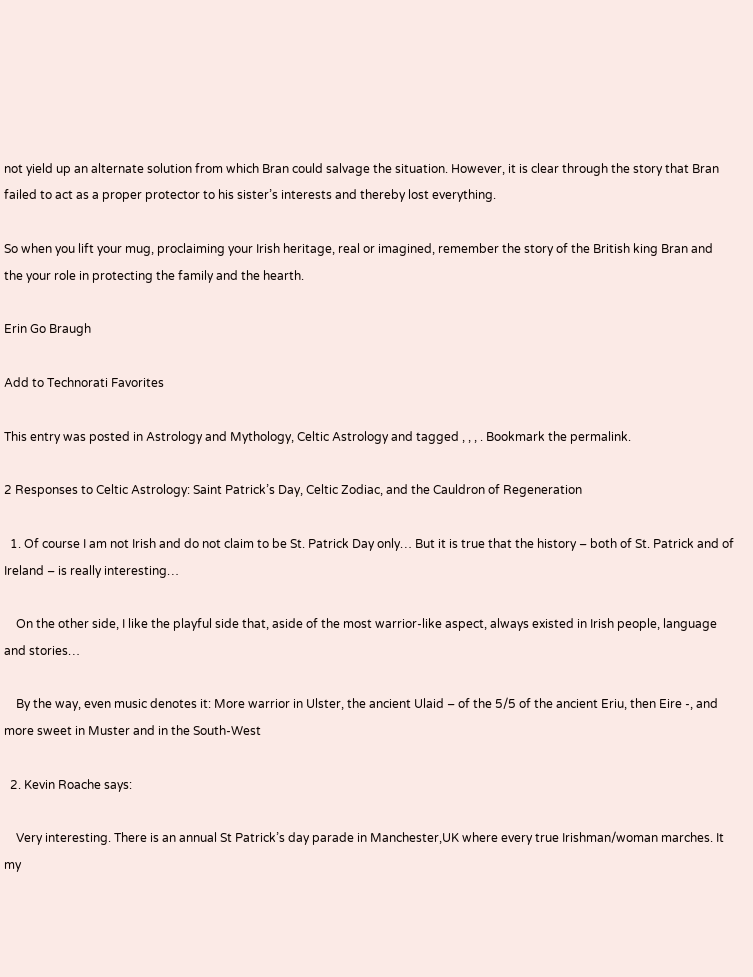not yield up an alternate solution from which Bran could salvage the situation. However, it is clear through the story that Bran failed to act as a proper protector to his sister’s interests and thereby lost everything.

So when you lift your mug, proclaiming your Irish heritage, real or imagined, remember the story of the British king Bran and the your role in protecting the family and the hearth.

Erin Go Braugh

Add to Technorati Favorites

This entry was posted in Astrology and Mythology, Celtic Astrology and tagged , , , . Bookmark the permalink.

2 Responses to Celtic Astrology: Saint Patrick’s Day, Celtic Zodiac, and the Cauldron of Regeneration

  1. Of course I am not Irish and do not claim to be St. Patrick Day only… But it is true that the history – both of St. Patrick and of Ireland – is really interesting…

    On the other side, I like the playful side that, aside of the most warrior-like aspect, always existed in Irish people, language and stories…

    By the way, even music denotes it: More warrior in Ulster, the ancient Ulaid – of the 5/5 of the ancient Eriu, then Eire -, and more sweet in Muster and in the South-West

  2. Kevin Roache says:

    Very interesting. There is an annual St Patrick’s day parade in Manchester,UK where every true Irishman/woman marches. It my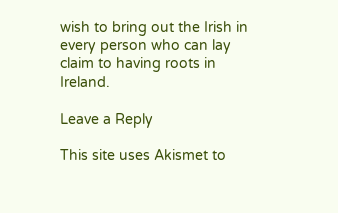wish to bring out the Irish in every person who can lay claim to having roots in Ireland.

Leave a Reply

This site uses Akismet to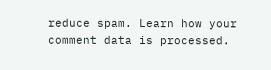reduce spam. Learn how your comment data is processed.